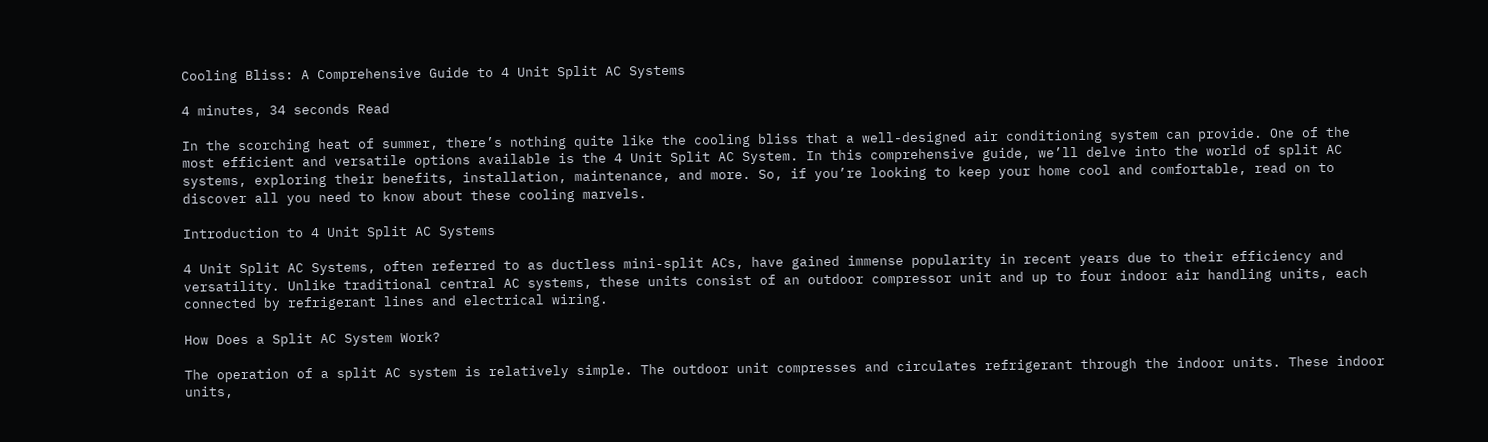Cooling Bliss: A Comprehensive Guide to 4 Unit Split AC Systems

4 minutes, 34 seconds Read

In the scorching heat of summer, there’s nothing quite like the cooling bliss that a well-designed air conditioning system can provide. One of the most efficient and versatile options available is the 4 Unit Split AC System. In this comprehensive guide, we’ll delve into the world of split AC systems, exploring their benefits, installation, maintenance, and more. So, if you’re looking to keep your home cool and comfortable, read on to discover all you need to know about these cooling marvels.

Introduction to 4 Unit Split AC Systems

4 Unit Split AC Systems, often referred to as ductless mini-split ACs, have gained immense popularity in recent years due to their efficiency and versatility. Unlike traditional central AC systems, these units consist of an outdoor compressor unit and up to four indoor air handling units, each connected by refrigerant lines and electrical wiring.

How Does a Split AC System Work?

The operation of a split AC system is relatively simple. The outdoor unit compresses and circulates refrigerant through the indoor units. These indoor units,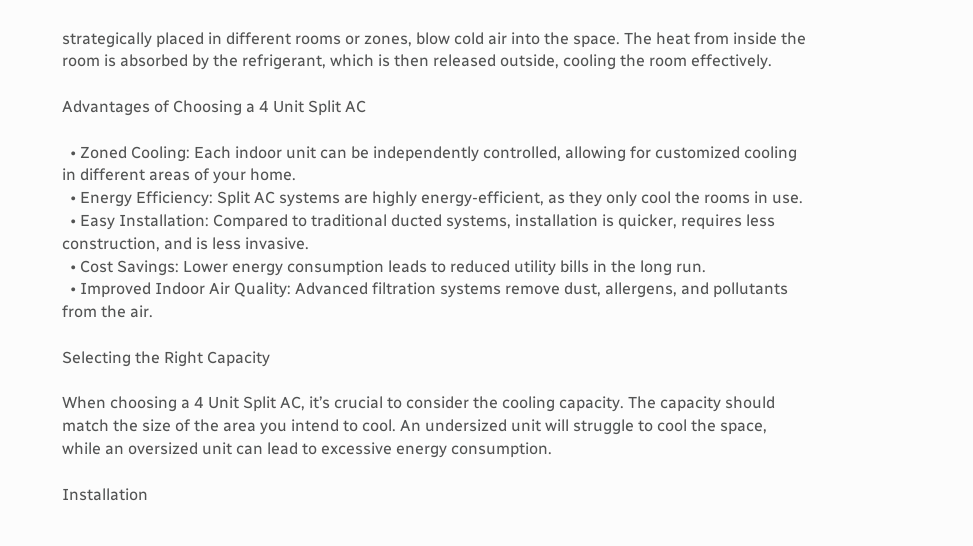strategically placed in different rooms or zones, blow cold air into the space. The heat from inside the room is absorbed by the refrigerant, which is then released outside, cooling the room effectively.

Advantages of Choosing a 4 Unit Split AC

  • Zoned Cooling: Each indoor unit can be independently controlled, allowing for customized cooling in different areas of your home.
  • Energy Efficiency: Split AC systems are highly energy-efficient, as they only cool the rooms in use.
  • Easy Installation: Compared to traditional ducted systems, installation is quicker, requires less construction, and is less invasive.
  • Cost Savings: Lower energy consumption leads to reduced utility bills in the long run.
  • Improved Indoor Air Quality: Advanced filtration systems remove dust, allergens, and pollutants from the air.

Selecting the Right Capacity

When choosing a 4 Unit Split AC, it’s crucial to consider the cooling capacity. The capacity should match the size of the area you intend to cool. An undersized unit will struggle to cool the space, while an oversized unit can lead to excessive energy consumption.

Installation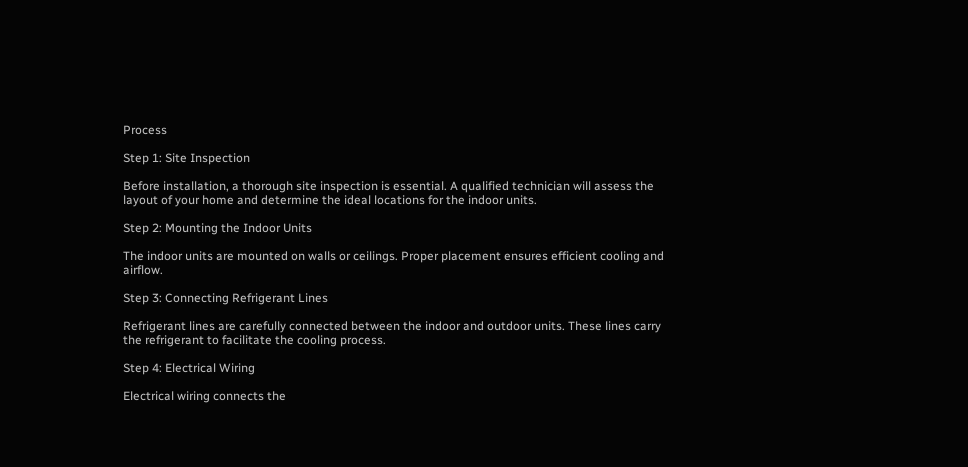Process

Step 1: Site Inspection

Before installation, a thorough site inspection is essential. A qualified technician will assess the layout of your home and determine the ideal locations for the indoor units.

Step 2: Mounting the Indoor Units

The indoor units are mounted on walls or ceilings. Proper placement ensures efficient cooling and airflow.

Step 3: Connecting Refrigerant Lines

Refrigerant lines are carefully connected between the indoor and outdoor units. These lines carry the refrigerant to facilitate the cooling process.

Step 4: Electrical Wiring

Electrical wiring connects the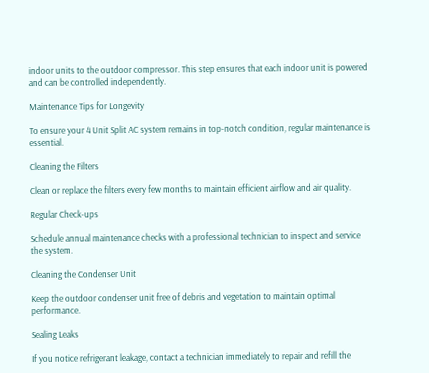indoor units to the outdoor compressor. This step ensures that each indoor unit is powered and can be controlled independently.

Maintenance Tips for Longevity

To ensure your 4 Unit Split AC system remains in top-notch condition, regular maintenance is essential.

Cleaning the Filters

Clean or replace the filters every few months to maintain efficient airflow and air quality.

Regular Check-ups

Schedule annual maintenance checks with a professional technician to inspect and service the system.

Cleaning the Condenser Unit

Keep the outdoor condenser unit free of debris and vegetation to maintain optimal performance.

Sealing Leaks

If you notice refrigerant leakage, contact a technician immediately to repair and refill the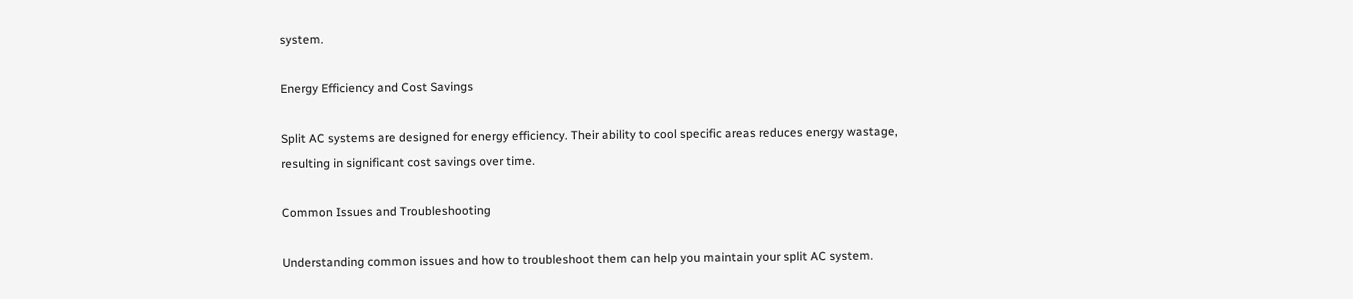system.

Energy Efficiency and Cost Savings

Split AC systems are designed for energy efficiency. Their ability to cool specific areas reduces energy wastage, resulting in significant cost savings over time.

Common Issues and Troubleshooting

Understanding common issues and how to troubleshoot them can help you maintain your split AC system.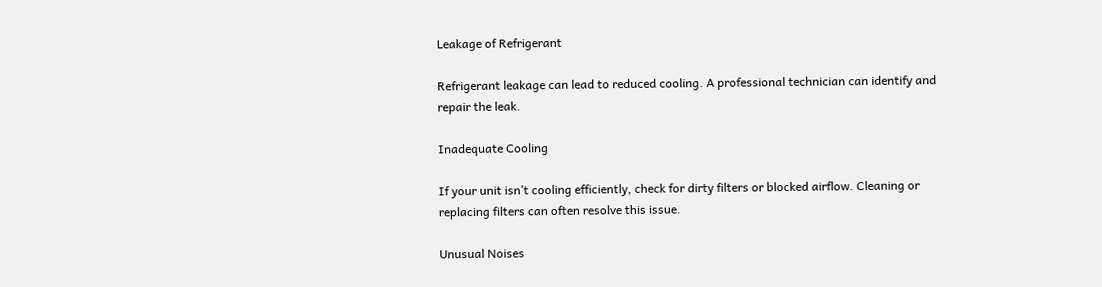Leakage of Refrigerant

Refrigerant leakage can lead to reduced cooling. A professional technician can identify and repair the leak.

Inadequate Cooling

If your unit isn’t cooling efficiently, check for dirty filters or blocked airflow. Cleaning or replacing filters can often resolve this issue.

Unusual Noises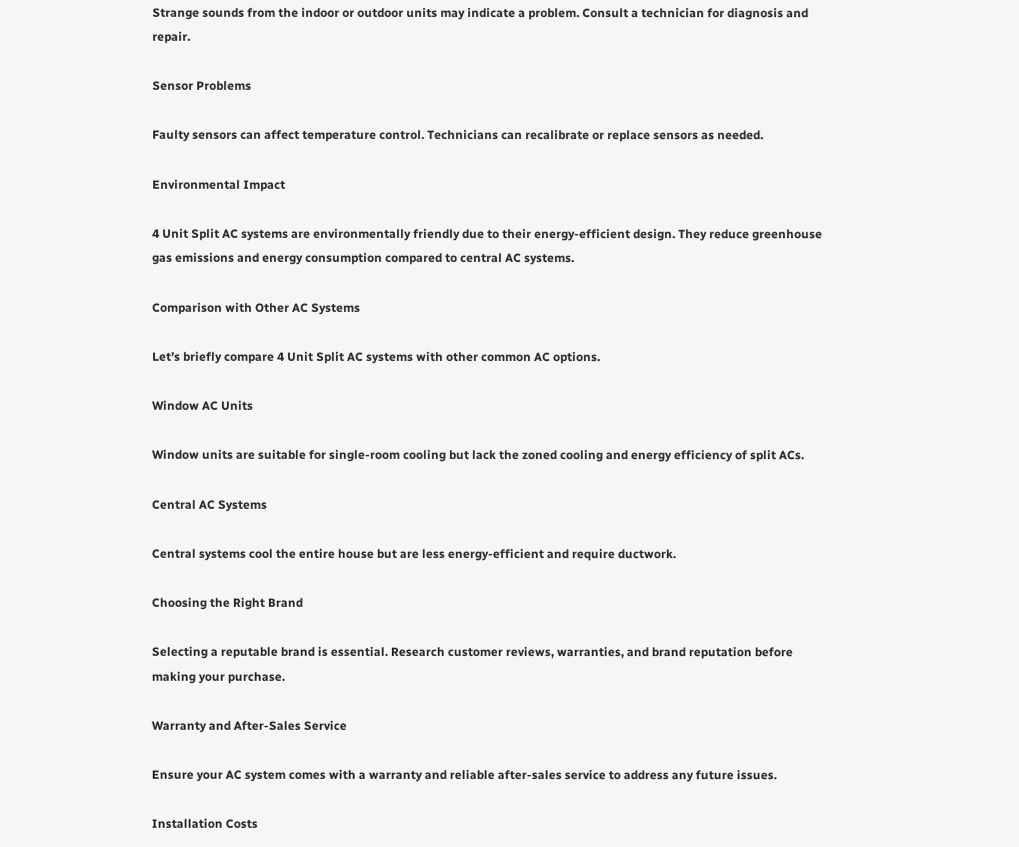Strange sounds from the indoor or outdoor units may indicate a problem. Consult a technician for diagnosis and repair.

Sensor Problems

Faulty sensors can affect temperature control. Technicians can recalibrate or replace sensors as needed.

Environmental Impact

4 Unit Split AC systems are environmentally friendly due to their energy-efficient design. They reduce greenhouse gas emissions and energy consumption compared to central AC systems.

Comparison with Other AC Systems

Let’s briefly compare 4 Unit Split AC systems with other common AC options.

Window AC Units

Window units are suitable for single-room cooling but lack the zoned cooling and energy efficiency of split ACs.

Central AC Systems

Central systems cool the entire house but are less energy-efficient and require ductwork.

Choosing the Right Brand

Selecting a reputable brand is essential. Research customer reviews, warranties, and brand reputation before making your purchase.

Warranty and After-Sales Service

Ensure your AC system comes with a warranty and reliable after-sales service to address any future issues.

Installation Costs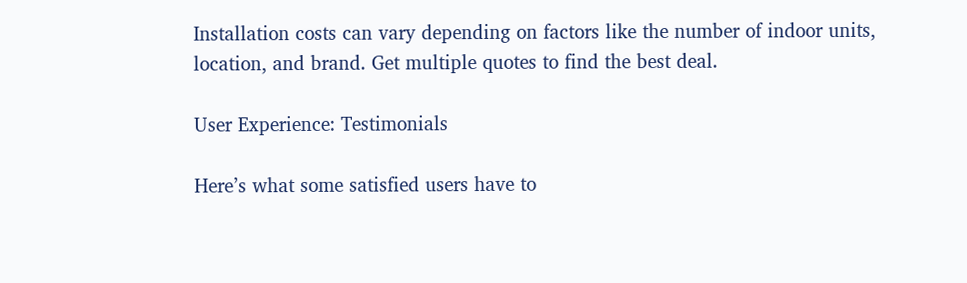Installation costs can vary depending on factors like the number of indoor units, location, and brand. Get multiple quotes to find the best deal.

User Experience: Testimonials

Here’s what some satisfied users have to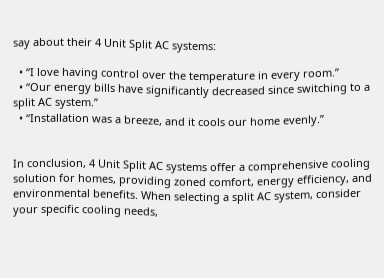say about their 4 Unit Split AC systems:

  • “I love having control over the temperature in every room.”
  • “Our energy bills have significantly decreased since switching to a split AC system.”
  • “Installation was a breeze, and it cools our home evenly.”


In conclusion, 4 Unit Split AC systems offer a comprehensive cooling solution for homes, providing zoned comfort, energy efficiency, and environmental benefits. When selecting a split AC system, consider your specific cooling needs,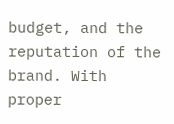budget, and the reputation of the brand. With proper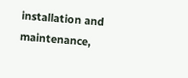installation and maintenance,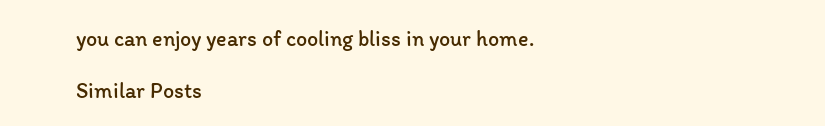you can enjoy years of cooling bliss in your home.

Similar Posts